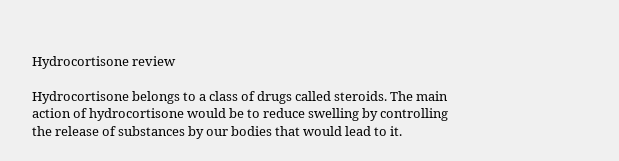Hydrocortisone review

Hydrocortisone belongs to a class of drugs called steroids. The main action of hydrocortisone would be to reduce swelling by controlling the release of substances by our bodies that would lead to it.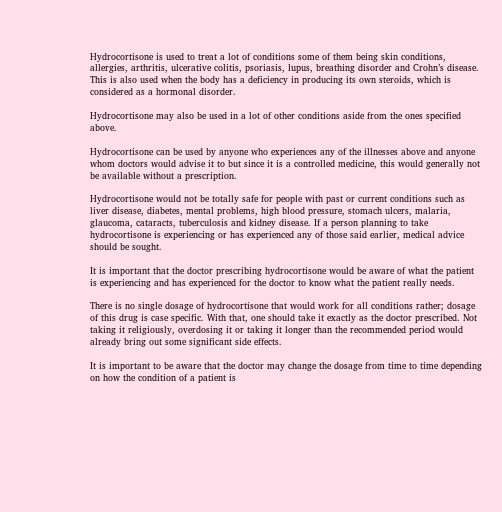Hydrocortisone is used to treat a lot of conditions some of them being skin conditions, allergies, arthritis, ulcerative colitis, psoriasis, lupus, breathing disorder and Crohn’s disease. This is also used when the body has a deficiency in producing its own steroids, which is considered as a hormonal disorder.

Hydrocortisone may also be used in a lot of other conditions aside from the ones specified above.

Hydrocortisone can be used by anyone who experiences any of the illnesses above and anyone whom doctors would advise it to but since it is a controlled medicine, this would generally not be available without a prescription.

Hydrocortisone would not be totally safe for people with past or current conditions such as liver disease, diabetes, mental problems, high blood pressure, stomach ulcers, malaria, glaucoma, cataracts, tuberculosis and kidney disease. If a person planning to take hydrocortisone is experiencing or has experienced any of those said earlier, medical advice should be sought.

It is important that the doctor prescribing hydrocortisone would be aware of what the patient is experiencing and has experienced for the doctor to know what the patient really needs.

There is no single dosage of hydrocortisone that would work for all conditions rather; dosage of this drug is case specific. With that, one should take it exactly as the doctor prescribed. Not taking it religiously, overdosing it or taking it longer than the recommended period would already bring out some significant side effects.

It is important to be aware that the doctor may change the dosage from time to time depending on how the condition of a patient is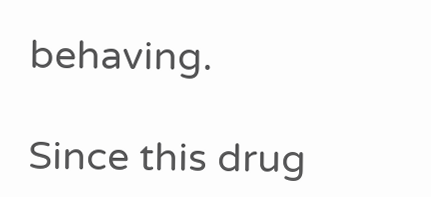behaving.

Since this drug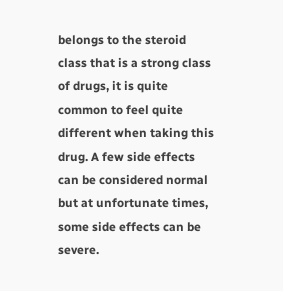belongs to the steroid class that is a strong class of drugs, it is quite common to feel quite different when taking this drug. A few side effects can be considered normal but at unfortunate times, some side effects can be severe.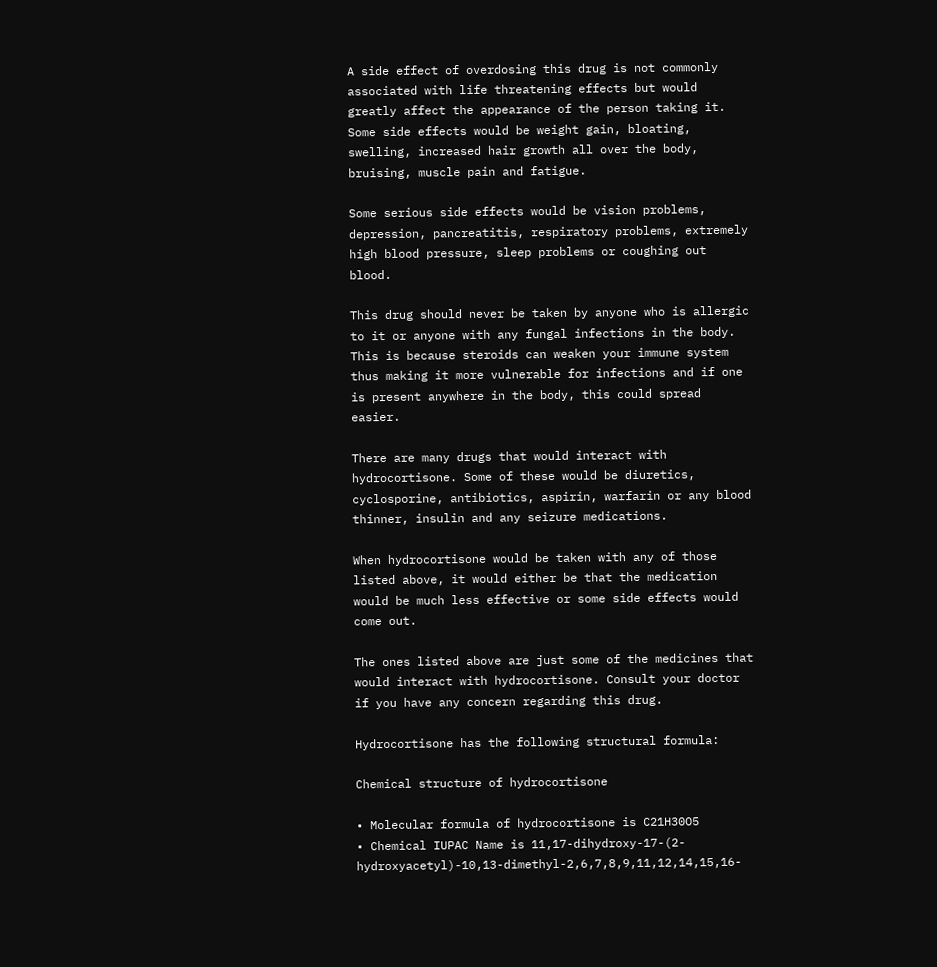A side effect of overdosing this drug is not commonly associated with life threatening effects but would greatly affect the appearance of the person taking it. Some side effects would be weight gain, bloating, swelling, increased hair growth all over the body, bruising, muscle pain and fatigue.

Some serious side effects would be vision problems, depression, pancreatitis, respiratory problems, extremely high blood pressure, sleep problems or coughing out blood.

This drug should never be taken by anyone who is allergic to it or anyone with any fungal infections in the body. This is because steroids can weaken your immune system thus making it more vulnerable for infections and if one is present anywhere in the body, this could spread easier.

There are many drugs that would interact with hydrocortisone. Some of these would be diuretics, cyclosporine, antibiotics, aspirin, warfarin or any blood thinner, insulin and any seizure medications.

When hydrocortisone would be taken with any of those listed above, it would either be that the medication would be much less effective or some side effects would come out.

The ones listed above are just some of the medicines that would interact with hydrocortisone. Consult your doctor if you have any concern regarding this drug.

Hydrocortisone has the following structural formula:

Chemical structure of hydrocortisone

• Molecular formula of hydrocortisone is C21H30O5
• Chemical IUPAC Name is 11,17-dihydroxy-17-(2-hydroxyacetyl)-10,13-dimethyl-2,6,7,8,9,11,12,14,15,16-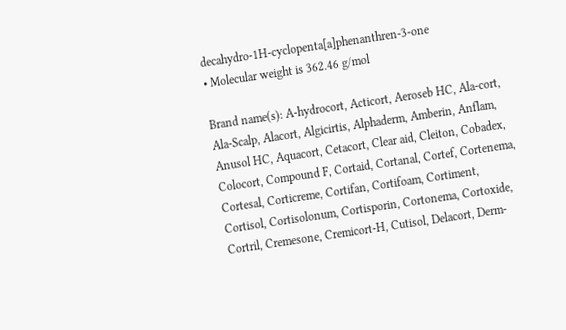decahydro-1H-cyclopenta[a]phenanthren-3-one
• Molecular weight is 362.46 g/mol

Brand name(s): A-hydrocort, Acticort, Aeroseb HC, Ala-cort, Ala-Scalp, Alacort, Algicirtis, Alphaderm, Amberin, Anflam, Anusol HC, Aquacort, Cetacort, Clear aid, Cleiton, Cobadex, Colocort, Compound F, Cortaid, Cortanal, Cortef, Cortenema, Cortesal, Corticreme, Cortifan, Cortifoam, Cortiment, Cortisol, Cortisolonum, Cortisporin, Cortonema, Cortoxide, Cortril, Cremesone, Cremicort-H, Cutisol, Delacort, Derm-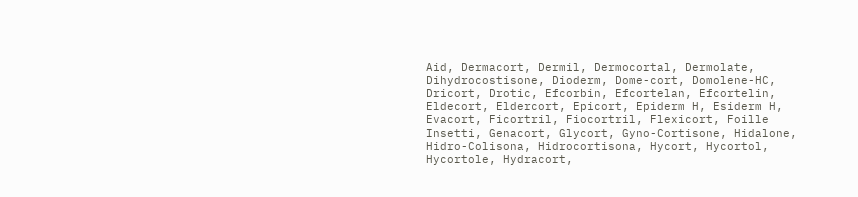Aid, Dermacort, Dermil, Dermocortal, Dermolate, Dihydrocostisone, Dioderm, Dome-cort, Domolene-HC, Dricort, Drotic, Efcorbin, Efcortelan, Efcortelin, Eldecort, Eldercort, Epicort, Epiderm H, Esiderm H, Evacort, Ficortril, Fiocortril, Flexicort, Foille Insetti, Genacort, Glycort, Gyno-Cortisone, Hidalone, Hidro-Colisona, Hidrocortisona, Hycort, Hycortol, Hycortole, Hydracort,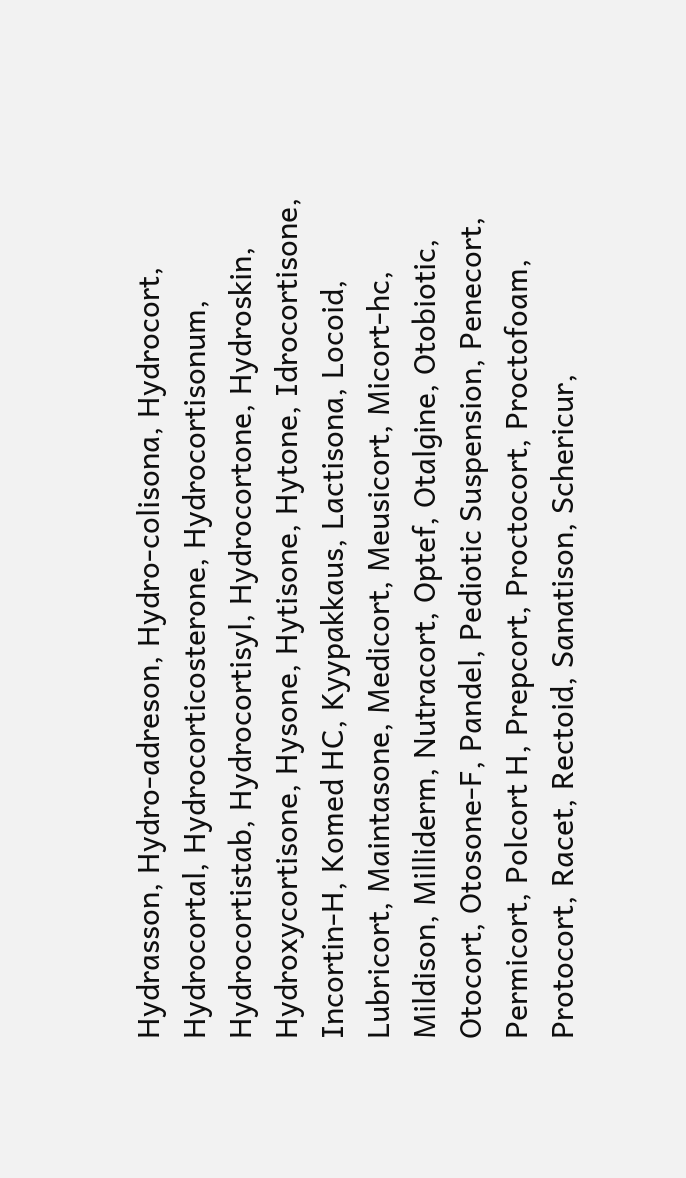Hydrasson, Hydro-adreson, Hydro-colisona, Hydrocort, Hydrocortal, Hydrocorticosterone, Hydrocortisonum, Hydrocortistab, Hydrocortisyl, Hydrocortone, Hydroskin, Hydroxycortisone, Hysone, Hytisone, Hytone, Idrocortisone, Incortin-H, Komed HC, Kyypakkaus, Lactisona, Locoid, Lubricort, Maintasone, Medicort, Meusicort, Micort-hc, Mildison, Milliderm, Nutracort, Optef, Otalgine, Otobiotic, Otocort, Otosone-F, Pandel, Pediotic Suspension, Penecort, Permicort, Polcort H, Prepcort, Proctocort, Proctofoam, Protocort, Racet, Rectoid, Sanatison, Schericur,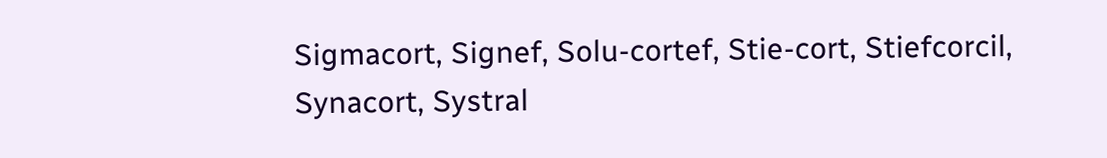Sigmacort, Signef, Solu-cortef, Stie-cort, Stiefcorcil, Synacort, Systral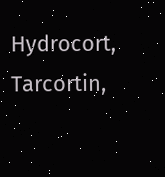Hydrocort, Tarcortin,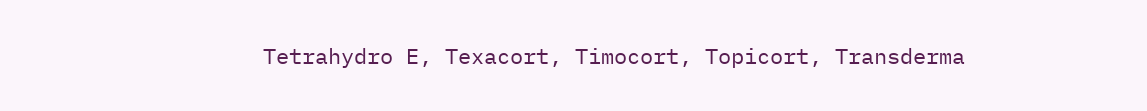Tetrahydro E, Texacort, Timocort, Topicort, Transderma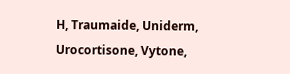H, Traumaide, Uniderm, Urocortisone, Vytone,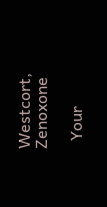Westcort, Zenoxone

  Your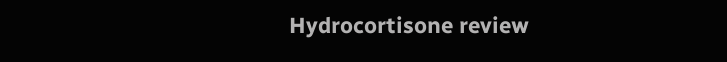Hydrocortisone review